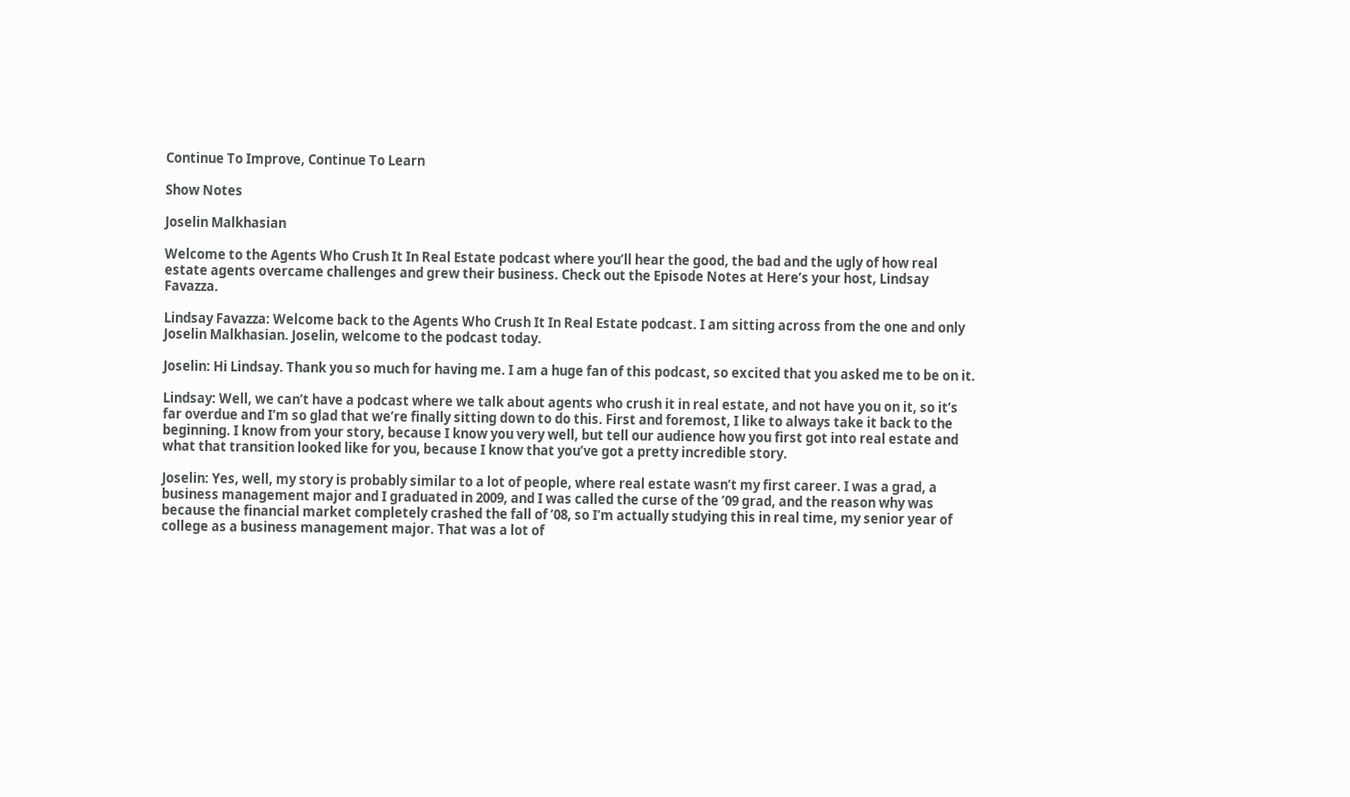Continue To Improve, Continue To Learn

Show Notes

Joselin Malkhasian

Welcome to the Agents Who Crush It In Real Estate podcast where you’ll hear the good, the bad and the ugly of how real estate agents overcame challenges and grew their business. Check out the Episode Notes at Here’s your host, Lindsay Favazza.

Lindsay Favazza: Welcome back to the Agents Who Crush It In Real Estate podcast. I am sitting across from the one and only Joselin Malkhasian. Joselin, welcome to the podcast today.

Joselin: Hi Lindsay. Thank you so much for having me. I am a huge fan of this podcast, so excited that you asked me to be on it.

Lindsay: Well, we can’t have a podcast where we talk about agents who crush it in real estate, and not have you on it, so it’s far overdue and I’m so glad that we’re finally sitting down to do this. First and foremost, I like to always take it back to the beginning. I know from your story, because I know you very well, but tell our audience how you first got into real estate and what that transition looked like for you, because I know that you’ve got a pretty incredible story.

Joselin: Yes, well, my story is probably similar to a lot of people, where real estate wasn’t my first career. I was a grad, a business management major and I graduated in 2009, and I was called the curse of the ’09 grad, and the reason why was because the financial market completely crashed the fall of ’08, so I’m actually studying this in real time, my senior year of college as a business management major. That was a lot of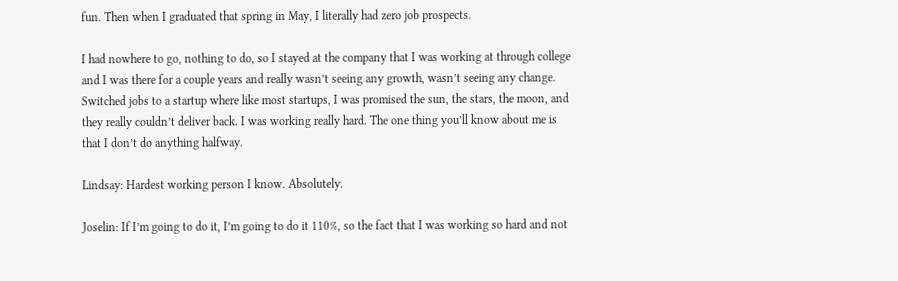fun. Then when I graduated that spring in May, I literally had zero job prospects.

I had nowhere to go, nothing to do, so I stayed at the company that I was working at through college and I was there for a couple years and really wasn’t seeing any growth, wasn’t seeing any change. Switched jobs to a startup where like most startups, I was promised the sun, the stars, the moon, and they really couldn’t deliver back. I was working really hard. The one thing you’ll know about me is that I don’t do anything halfway.

Lindsay: Hardest working person I know. Absolutely.

Joselin: If I’m going to do it, I’m going to do it 110%, so the fact that I was working so hard and not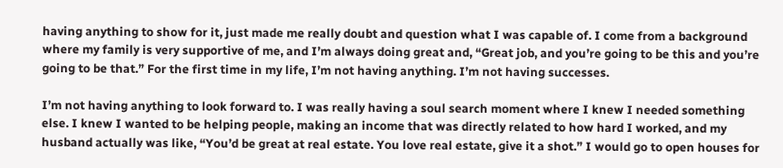having anything to show for it, just made me really doubt and question what I was capable of. I come from a background where my family is very supportive of me, and I’m always doing great and, “Great job, and you’re going to be this and you’re going to be that.” For the first time in my life, I’m not having anything. I’m not having successes.

I’m not having anything to look forward to. I was really having a soul search moment where I knew I needed something else. I knew I wanted to be helping people, making an income that was directly related to how hard I worked, and my husband actually was like, “You’d be great at real estate. You love real estate, give it a shot.” I would go to open houses for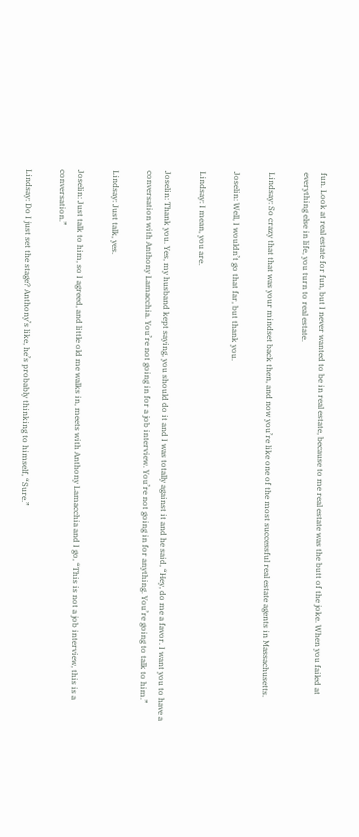fun. Look at real estate for fun, but I never wanted to be in real estate, because to me real estate was the butt of the joke. When you failed at everything else in life, you turn to real estate.

Lindsay: So crazy that that was your mindset back then, and now you’re like one of the most successful real estate agents in Massachusetts.

Joselin: Well, I wouldn’t go that far, but thank you.

Lindsay: I mean, you are.

Joselin: Thank you. Yes, my husband kept saying, you should do it and I was totally against it and he said, “Hey, do me a favor. I want you to have a conversation with Anthony Lamacchia. You’re not going in for a job interview. You’re not going in for anything. You’re going to talk to him.”

Lindsay: Just talk, yes.

Joselin: Just talk to him, so I agreed, and little old me walks in, meets with Anthony Lamacchia and I go, “This is not a job interview, this is a conversation.”

Lindsay: Do I just set the stage? Anthony’s like, he’s probably thinking to himself, “Sure.”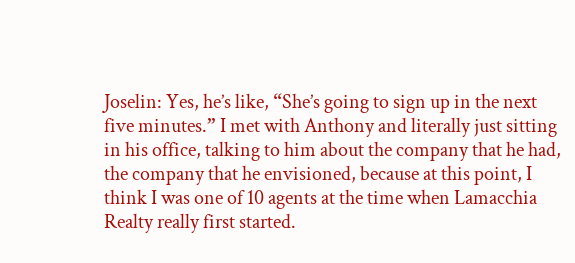Joselin: Yes, he’s like, “She’s going to sign up in the next five minutes.” I met with Anthony and literally just sitting in his office, talking to him about the company that he had, the company that he envisioned, because at this point, I think I was one of 10 agents at the time when Lamacchia Realty really first started.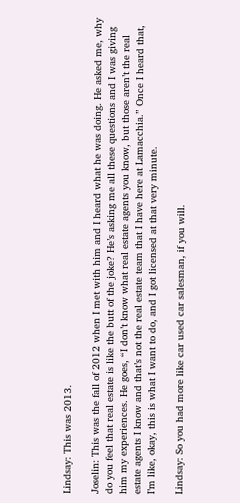Lindsay: This was 2013.

Joselin: This was the fall of 2012 when I met with him and I heard what he was doing. He asked me, why do you feel that real estate is like the butt of the joke? He’s asking me all these questions and I was giving him my experiences. He goes, “I don’t know what real estate agents you know, but those aren’t the real estate agents I know and that’s not the real estate team that I have here at Lamacchia.” Once I heard that, I’m like, okay, this is what I want to do, and I got licensed at that very minute.

Lindsay: So you had more like car used car salesman, if you will.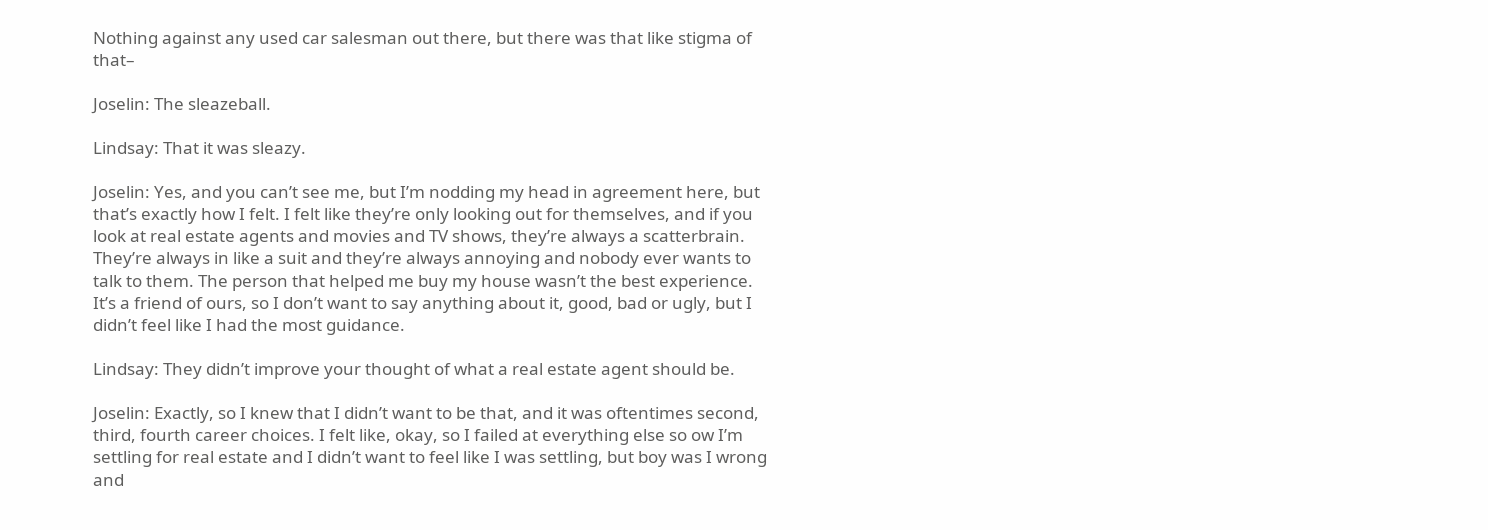Nothing against any used car salesman out there, but there was that like stigma of that–

Joselin: The sleazeball.

Lindsay: That it was sleazy.

Joselin: Yes, and you can’t see me, but I’m nodding my head in agreement here, but that’s exactly how I felt. I felt like they’re only looking out for themselves, and if you look at real estate agents and movies and TV shows, they’re always a scatterbrain. They’re always in like a suit and they’re always annoying and nobody ever wants to talk to them. The person that helped me buy my house wasn’t the best experience. It’s a friend of ours, so I don’t want to say anything about it, good, bad or ugly, but I didn’t feel like I had the most guidance.

Lindsay: They didn’t improve your thought of what a real estate agent should be.

Joselin: Exactly, so I knew that I didn’t want to be that, and it was oftentimes second, third, fourth career choices. I felt like, okay, so I failed at everything else so ow I’m settling for real estate and I didn’t want to feel like I was settling, but boy was I wrong and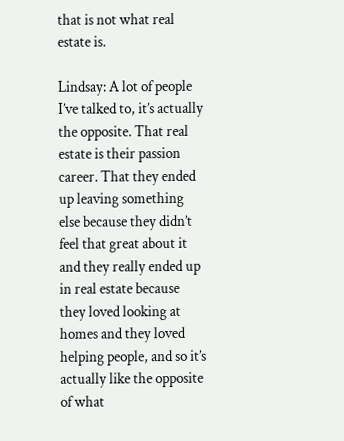that is not what real estate is.

Lindsay: A lot of people I’ve talked to, it’s actually the opposite. That real estate is their passion career. That they ended up leaving something else because they didn’t feel that great about it and they really ended up in real estate because they loved looking at homes and they loved helping people, and so it’s actually like the opposite of what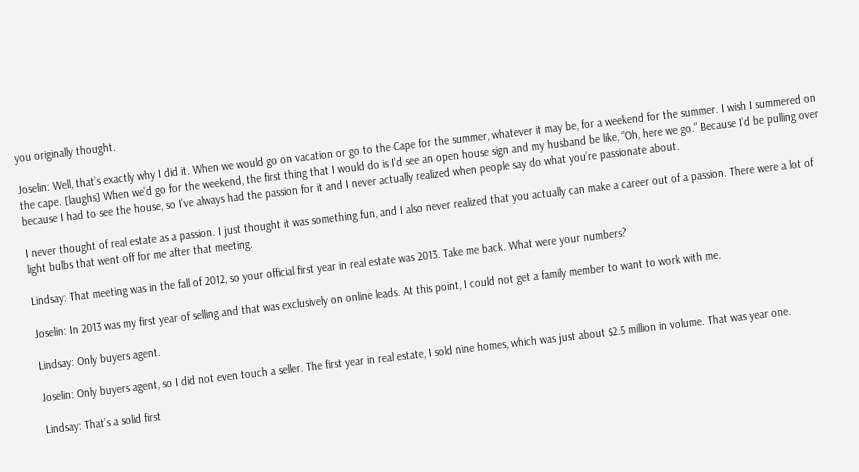you originally thought.

Joselin: Well, that’s exactly why I did it. When we would go on vacation or go to the Cape for the summer, whatever it may be, for a weekend for the summer. I wish I summered on the cape. [laughs] When we’d go for the weekend, the first thing that I would do is I’d see an open house sign and my husband be like, “Oh, here we go.” Because I’d be pulling over because I had to see the house, so I’ve always had the passion for it and I never actually realized when people say do what you’re passionate about.

I never thought of real estate as a passion. I just thought it was something fun, and I also never realized that you actually can make a career out of a passion. There were a lot of light bulbs that went off for me after that meeting.

Lindsay: That meeting was in the fall of 2012, so your official first year in real estate was 2013. Take me back. What were your numbers?

Joselin: In 2013 was my first year of selling and that was exclusively on online leads. At this point, I could not get a family member to want to work with me.

Lindsay: Only buyers agent.

Joselin: Only buyers agent, so I did not even touch a seller. The first year in real estate, I sold nine homes, which was just about $2.5 million in volume. That was year one.

Lindsay: That’s a solid first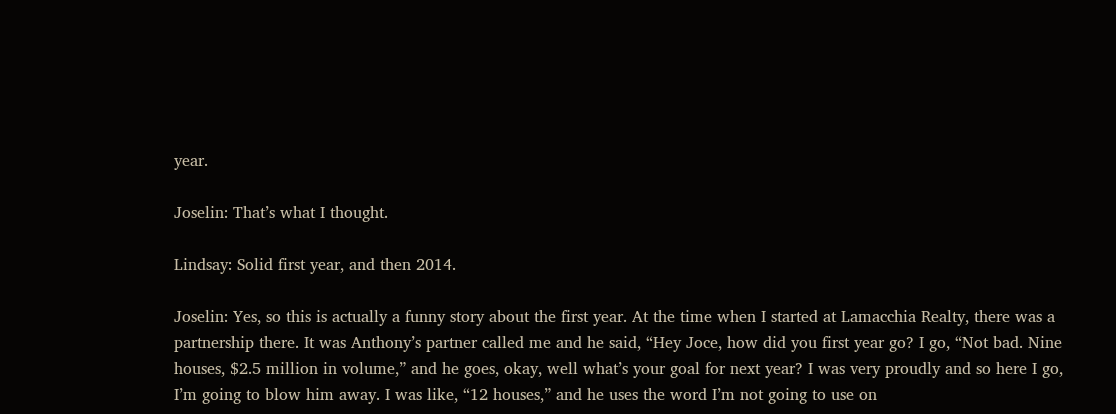year.

Joselin: That’s what I thought.

Lindsay: Solid first year, and then 2014.

Joselin: Yes, so this is actually a funny story about the first year. At the time when I started at Lamacchia Realty, there was a partnership there. It was Anthony’s partner called me and he said, “Hey Joce, how did you first year go? I go, “Not bad. Nine houses, $2.5 million in volume,” and he goes, okay, well what’s your goal for next year? I was very proudly and so here I go, I’m going to blow him away. I was like, “12 houses,” and he uses the word I’m not going to use on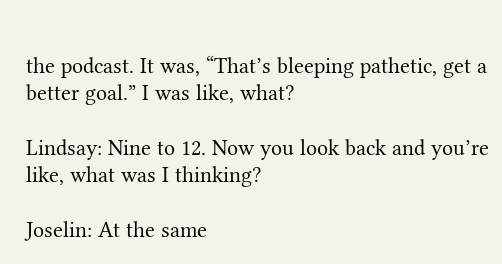the podcast. It was, “That’s bleeping pathetic, get a better goal.” I was like, what?

Lindsay: Nine to 12. Now you look back and you’re like, what was I thinking?

Joselin: At the same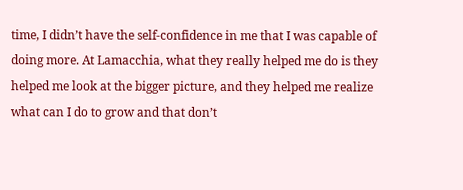time, I didn’t have the self-confidence in me that I was capable of doing more. At Lamacchia, what they really helped me do is they helped me look at the bigger picture, and they helped me realize what can I do to grow and that don’t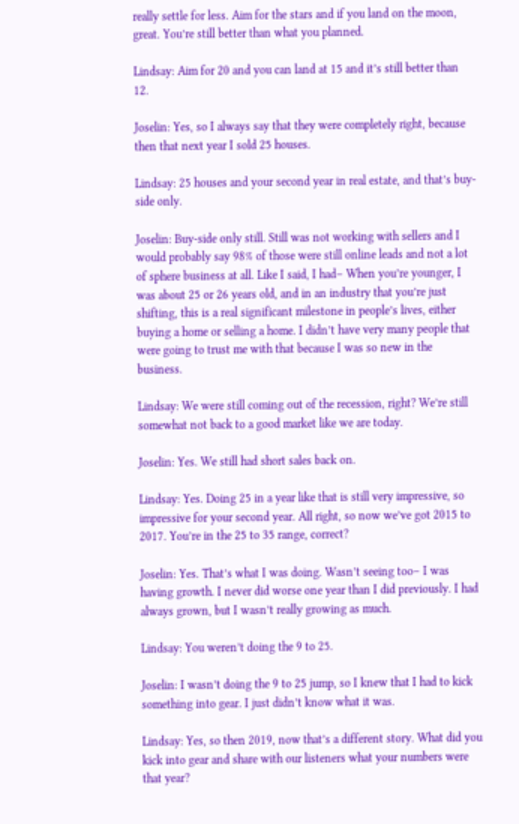really settle for less. Aim for the stars and if you land on the moon, great. You’re still better than what you planned.

Lindsay: Aim for 20 and you can land at 15 and it’s still better than 12.

Joselin: Yes, so I always say that they were completely right, because then that next year I sold 25 houses.

Lindsay: 25 houses and your second year in real estate, and that’s buy-side only.

Joselin: Buy-side only still. Still was not working with sellers and I would probably say 98% of those were still online leads and not a lot of sphere business at all. Like I said, I had– When you’re younger, I was about 25 or 26 years old, and in an industry that you’re just shifting, this is a real significant milestone in people’s lives, either buying a home or selling a home. I didn’t have very many people that were going to trust me with that because I was so new in the business.

Lindsay: We were still coming out of the recession, right? We’re still somewhat not back to a good market like we are today.

Joselin: Yes. We still had short sales back on.

Lindsay: Yes. Doing 25 in a year like that is still very impressive, so impressive for your second year. All right, so now we’ve got 2015 to 2017. You’re in the 25 to 35 range, correct?

Joselin: Yes. That’s what I was doing. Wasn’t seeing too– I was having growth. I never did worse one year than I did previously. I had always grown, but I wasn’t really growing as much.

Lindsay: You weren’t doing the 9 to 25.

Joselin: I wasn’t doing the 9 to 25 jump, so I knew that I had to kick something into gear. I just didn’t know what it was.

Lindsay: Yes, so then 2019, now that’s a different story. What did you kick into gear and share with our listeners what your numbers were that year?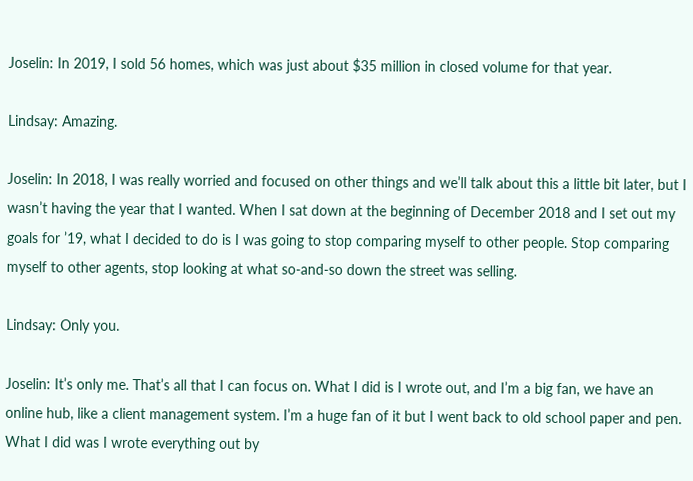Joselin: In 2019, I sold 56 homes, which was just about $35 million in closed volume for that year.

Lindsay: Amazing.

Joselin: In 2018, I was really worried and focused on other things and we’ll talk about this a little bit later, but I wasn’t having the year that I wanted. When I sat down at the beginning of December 2018 and I set out my goals for ’19, what I decided to do is I was going to stop comparing myself to other people. Stop comparing myself to other agents, stop looking at what so-and-so down the street was selling.

Lindsay: Only you.

Joselin: It’s only me. That’s all that I can focus on. What I did is I wrote out, and I’m a big fan, we have an online hub, like a client management system. I’m a huge fan of it but I went back to old school paper and pen. What I did was I wrote everything out by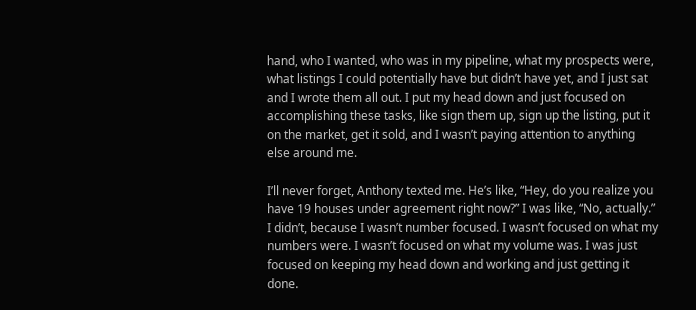hand, who I wanted, who was in my pipeline, what my prospects were, what listings I could potentially have but didn’t have yet, and I just sat and I wrote them all out. I put my head down and just focused on accomplishing these tasks, like sign them up, sign up the listing, put it on the market, get it sold, and I wasn’t paying attention to anything else around me.

I’ll never forget, Anthony texted me. He’s like, “Hey, do you realize you have 19 houses under agreement right now?” I was like, “No, actually.” I didn’t, because I wasn’t number focused. I wasn’t focused on what my numbers were. I wasn’t focused on what my volume was. I was just focused on keeping my head down and working and just getting it done.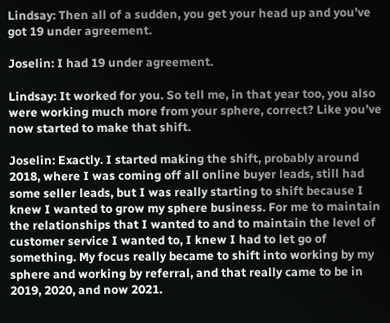Lindsay: Then all of a sudden, you get your head up and you’ve got 19 under agreement.

Joselin: I had 19 under agreement.

Lindsay: It worked for you. So tell me, in that year too, you also were working much more from your sphere, correct? Like you’ve now started to make that shift.

Joselin: Exactly. I started making the shift, probably around 2018, where I was coming off all online buyer leads, still had some seller leads, but I was really starting to shift because I knew I wanted to grow my sphere business. For me to maintain the relationships that I wanted to and to maintain the level of customer service I wanted to, I knew I had to let go of something. My focus really became to shift into working by my sphere and working by referral, and that really came to be in 2019, 2020, and now 2021.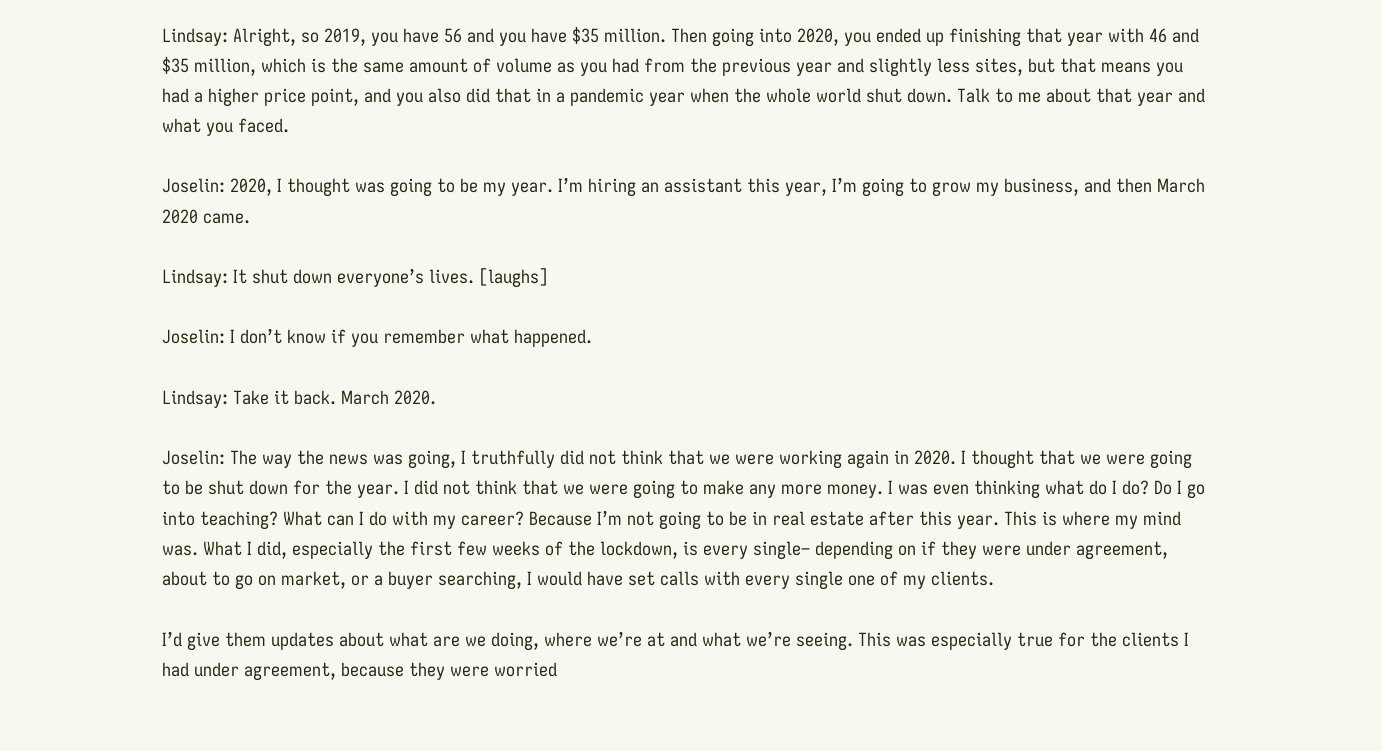Lindsay: Alright, so 2019, you have 56 and you have $35 million. Then going into 2020, you ended up finishing that year with 46 and $35 million, which is the same amount of volume as you had from the previous year and slightly less sites, but that means you had a higher price point, and you also did that in a pandemic year when the whole world shut down. Talk to me about that year and what you faced.

Joselin: 2020, I thought was going to be my year. I’m hiring an assistant this year, I’m going to grow my business, and then March 2020 came.

Lindsay: It shut down everyone’s lives. [laughs]

Joselin: I don’t know if you remember what happened.

Lindsay: Take it back. March 2020.

Joselin: The way the news was going, I truthfully did not think that we were working again in 2020. I thought that we were going to be shut down for the year. I did not think that we were going to make any more money. I was even thinking what do I do? Do I go into teaching? What can I do with my career? Because I’m not going to be in real estate after this year. This is where my mind was. What I did, especially the first few weeks of the lockdown, is every single– depending on if they were under agreement, about to go on market, or a buyer searching, I would have set calls with every single one of my clients.

I’d give them updates about what are we doing, where we’re at and what we’re seeing. This was especially true for the clients I had under agreement, because they were worried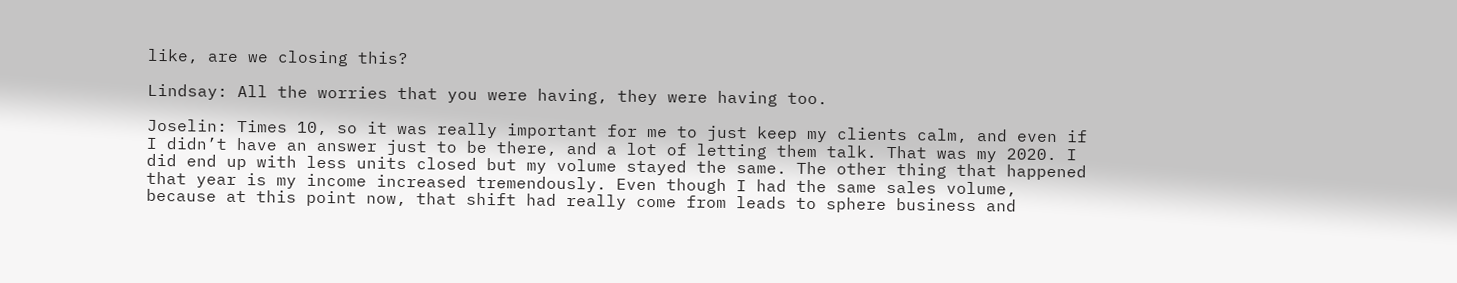like, are we closing this?

Lindsay: All the worries that you were having, they were having too.

Joselin: Times 10, so it was really important for me to just keep my clients calm, and even if I didn’t have an answer just to be there, and a lot of letting them talk. That was my 2020. I did end up with less units closed but my volume stayed the same. The other thing that happened that year is my income increased tremendously. Even though I had the same sales volume, because at this point now, that shift had really come from leads to sphere business and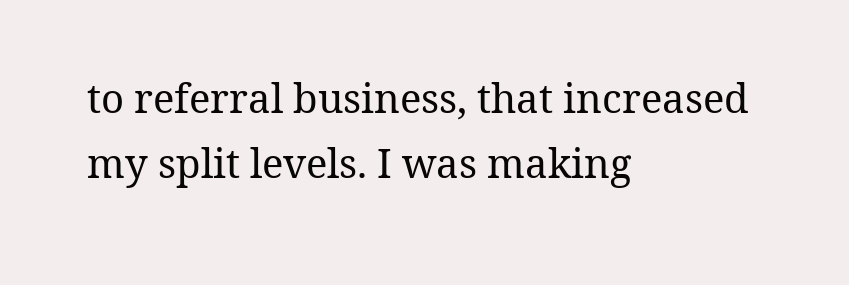to referral business, that increased my split levels. I was making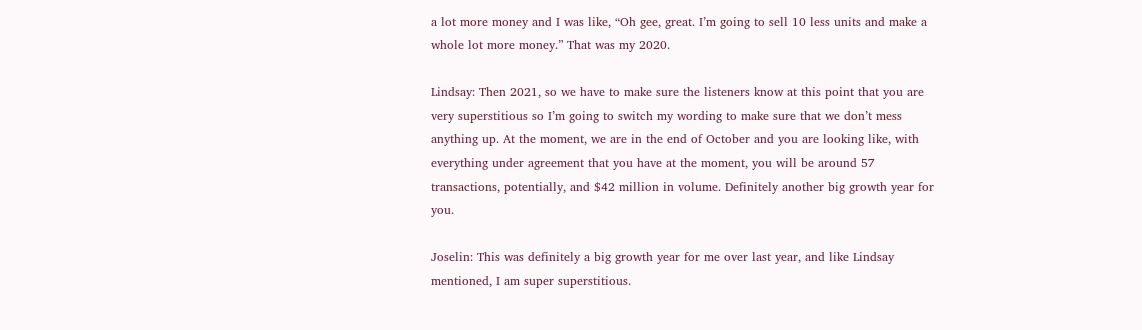a lot more money and I was like, “Oh gee, great. I’m going to sell 10 less units and make a whole lot more money.” That was my 2020.

Lindsay: Then 2021, so we have to make sure the listeners know at this point that you are very superstitious so I’m going to switch my wording to make sure that we don’t mess anything up. At the moment, we are in the end of October and you are looking like, with everything under agreement that you have at the moment, you will be around 57 transactions, potentially, and $42 million in volume. Definitely another big growth year for you.

Joselin: This was definitely a big growth year for me over last year, and like Lindsay mentioned, I am super superstitious.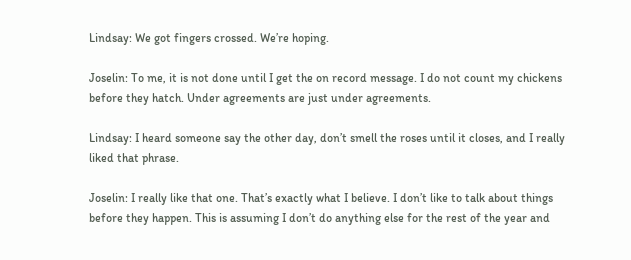Lindsay: We got fingers crossed. We’re hoping.

Joselin: To me, it is not done until I get the on record message. I do not count my chickens before they hatch. Under agreements are just under agreements.

Lindsay: I heard someone say the other day, don’t smell the roses until it closes, and I really liked that phrase.

Joselin: I really like that one. That’s exactly what I believe. I don’t like to talk about things before they happen. This is assuming I don’t do anything else for the rest of the year and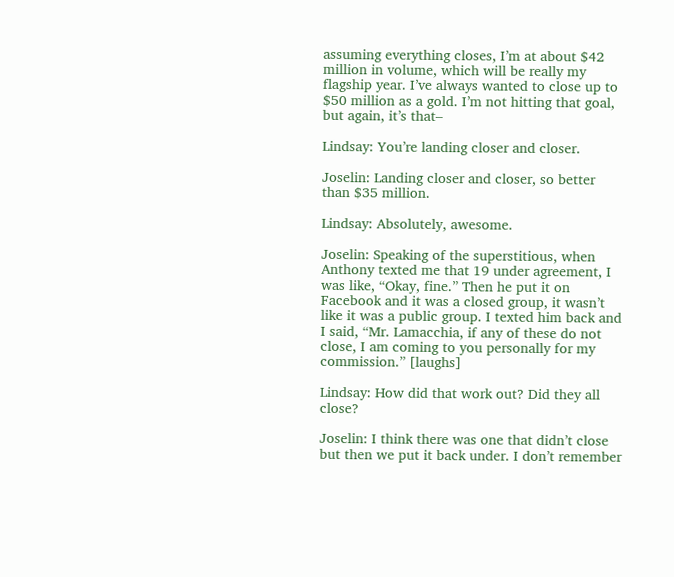assuming everything closes, I’m at about $42 million in volume, which will be really my flagship year. I’ve always wanted to close up to $50 million as a gold. I’m not hitting that goal, but again, it’s that–

Lindsay: You’re landing closer and closer.

Joselin: Landing closer and closer, so better than $35 million.

Lindsay: Absolutely, awesome.

Joselin: Speaking of the superstitious, when Anthony texted me that 19 under agreement, I was like, “Okay, fine.” Then he put it on Facebook and it was a closed group, it wasn’t like it was a public group. I texted him back and I said, “Mr. Lamacchia, if any of these do not close, I am coming to you personally for my commission.” [laughs]

Lindsay: How did that work out? Did they all close?

Joselin: I think there was one that didn’t close but then we put it back under. I don’t remember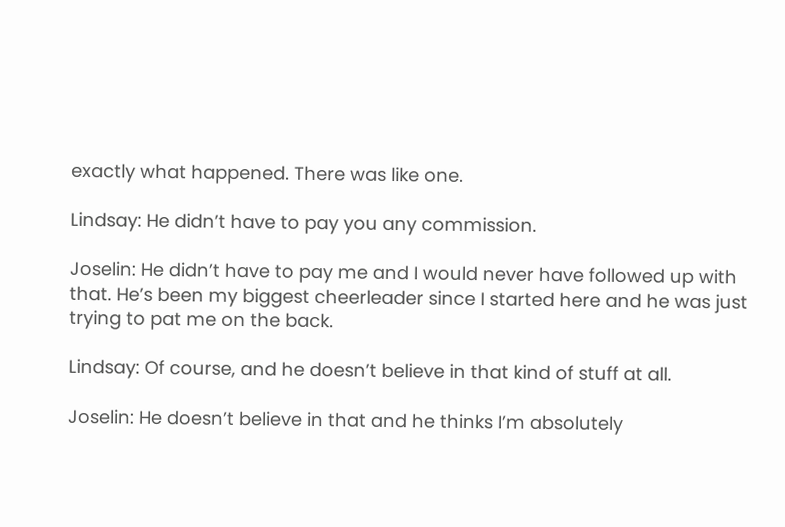exactly what happened. There was like one.

Lindsay: He didn’t have to pay you any commission.

Joselin: He didn’t have to pay me and I would never have followed up with that. He’s been my biggest cheerleader since I started here and he was just trying to pat me on the back.

Lindsay: Of course, and he doesn’t believe in that kind of stuff at all.

Joselin: He doesn’t believe in that and he thinks I’m absolutely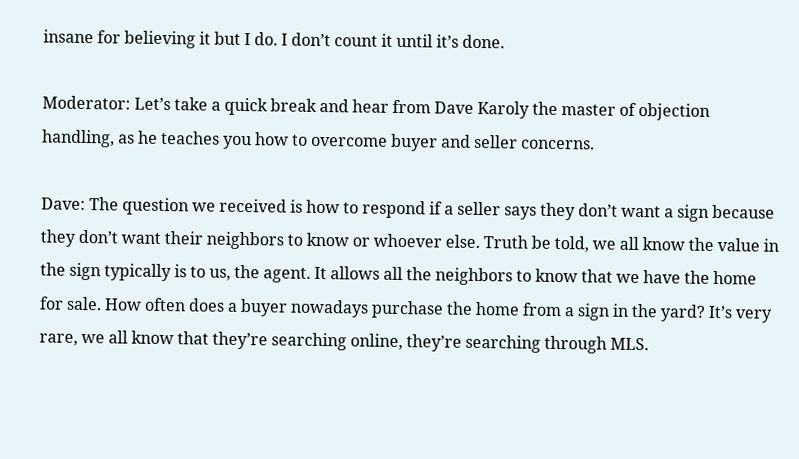insane for believing it but I do. I don’t count it until it’s done.

Moderator: Let’s take a quick break and hear from Dave Karoly the master of objection handling, as he teaches you how to overcome buyer and seller concerns.

Dave: The question we received is how to respond if a seller says they don’t want a sign because they don’t want their neighbors to know or whoever else. Truth be told, we all know the value in the sign typically is to us, the agent. It allows all the neighbors to know that we have the home for sale. How often does a buyer nowadays purchase the home from a sign in the yard? It’s very rare, we all know that they’re searching online, they’re searching through MLS.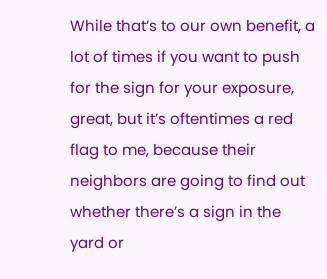While that’s to our own benefit, a lot of times if you want to push for the sign for your exposure, great, but it’s oftentimes a red flag to me, because their neighbors are going to find out whether there’s a sign in the yard or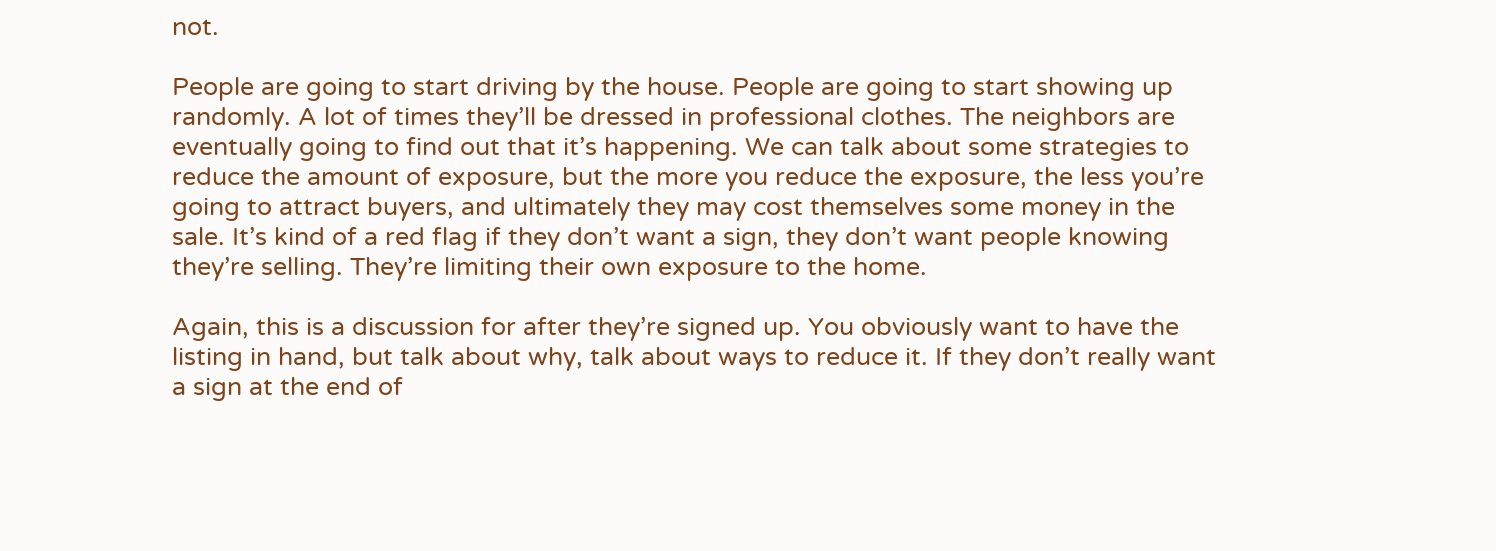not.

People are going to start driving by the house. People are going to start showing up randomly. A lot of times they’ll be dressed in professional clothes. The neighbors are eventually going to find out that it’s happening. We can talk about some strategies to reduce the amount of exposure, but the more you reduce the exposure, the less you’re going to attract buyers, and ultimately they may cost themselves some money in the sale. It’s kind of a red flag if they don’t want a sign, they don’t want people knowing they’re selling. They’re limiting their own exposure to the home.

Again, this is a discussion for after they’re signed up. You obviously want to have the listing in hand, but talk about why, talk about ways to reduce it. If they don’t really want a sign at the end of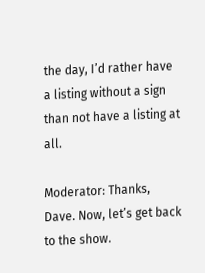the day, I’d rather have a listing without a sign than not have a listing at all.

Moderator: Thanks, Dave. Now, let’s get back to the show.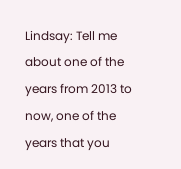Lindsay: Tell me about one of the years from 2013 to now, one of the years that you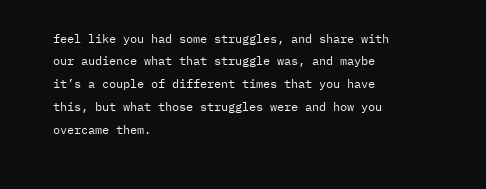feel like you had some struggles, and share with our audience what that struggle was, and maybe it’s a couple of different times that you have this, but what those struggles were and how you overcame them.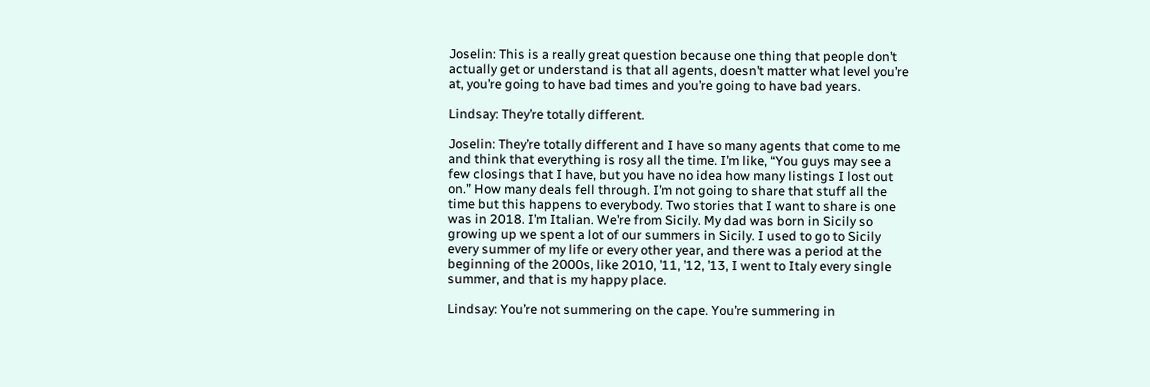Joselin: This is a really great question because one thing that people don’t actually get or understand is that all agents, doesn’t matter what level you’re at, you’re going to have bad times and you’re going to have bad years.

Lindsay: They’re totally different.

Joselin: They’re totally different and I have so many agents that come to me and think that everything is rosy all the time. I’m like, “You guys may see a few closings that I have, but you have no idea how many listings I lost out on.” How many deals fell through. I’m not going to share that stuff all the time but this happens to everybody. Two stories that I want to share is one was in 2018. I’m Italian. We’re from Sicily. My dad was born in Sicily so growing up we spent a lot of our summers in Sicily. I used to go to Sicily every summer of my life or every other year, and there was a period at the beginning of the 2000s, like 2010, ’11, ’12, ’13, I went to Italy every single summer, and that is my happy place.

Lindsay: You’re not summering on the cape. You’re summering in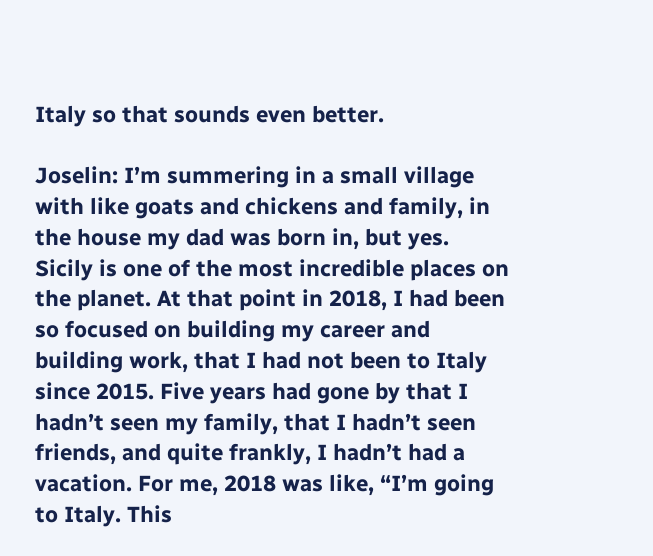Italy so that sounds even better.

Joselin: I’m summering in a small village with like goats and chickens and family, in the house my dad was born in, but yes. Sicily is one of the most incredible places on the planet. At that point in 2018, I had been so focused on building my career and building work, that I had not been to Italy since 2015. Five years had gone by that I hadn’t seen my family, that I hadn’t seen friends, and quite frankly, I hadn’t had a vacation. For me, 2018 was like, “I’m going to Italy. This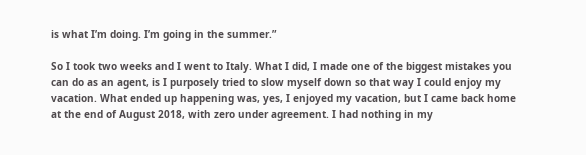is what I’m doing. I’m going in the summer.”

So I took two weeks and I went to Italy. What I did, I made one of the biggest mistakes you can do as an agent, is I purposely tried to slow myself down so that way I could enjoy my vacation. What ended up happening was, yes, I enjoyed my vacation, but I came back home at the end of August 2018, with zero under agreement. I had nothing in my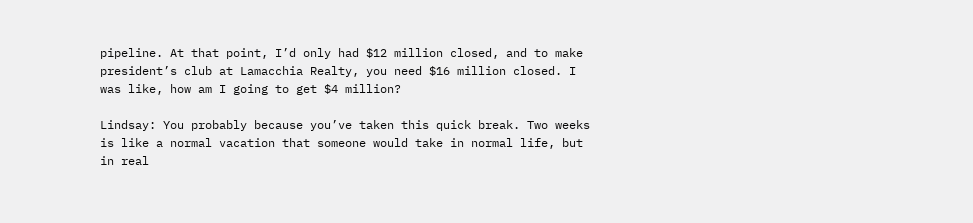pipeline. At that point, I’d only had $12 million closed, and to make president’s club at Lamacchia Realty, you need $16 million closed. I was like, how am I going to get $4 million?

Lindsay: You probably because you’ve taken this quick break. Two weeks is like a normal vacation that someone would take in normal life, but in real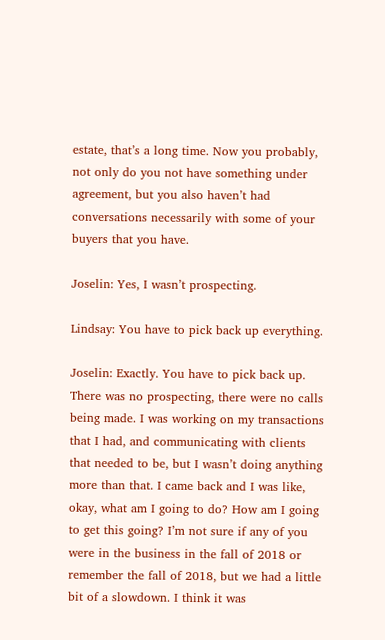estate, that’s a long time. Now you probably, not only do you not have something under agreement, but you also haven’t had conversations necessarily with some of your buyers that you have.

Joselin: Yes, I wasn’t prospecting.

Lindsay: You have to pick back up everything.

Joselin: Exactly. You have to pick back up. There was no prospecting, there were no calls being made. I was working on my transactions that I had, and communicating with clients that needed to be, but I wasn’t doing anything more than that. I came back and I was like, okay, what am I going to do? How am I going to get this going? I’m not sure if any of you were in the business in the fall of 2018 or remember the fall of 2018, but we had a little bit of a slowdown. I think it was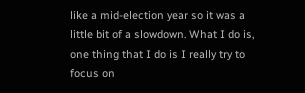like a mid-election year so it was a little bit of a slowdown. What I do is, one thing that I do is I really try to focus on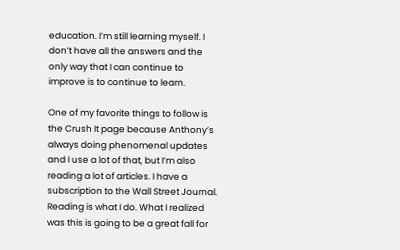education. I’m still learning myself. I don’t have all the answers and the only way that I can continue to improve is to continue to learn.

One of my favorite things to follow is the Crush It page because Anthony’s always doing phenomenal updates and I use a lot of that, but I’m also reading a lot of articles. I have a subscription to the Wall Street Journal. Reading is what I do. What I realized was this is going to be a great fall for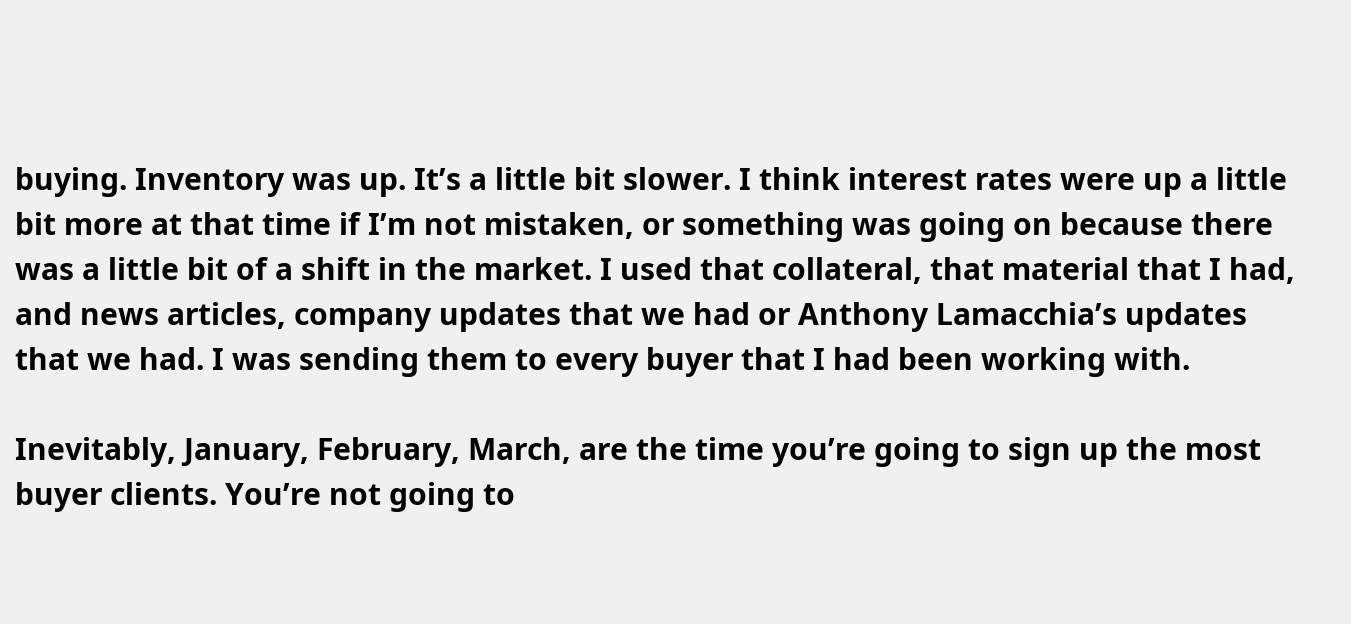buying. Inventory was up. It’s a little bit slower. I think interest rates were up a little bit more at that time if I’m not mistaken, or something was going on because there was a little bit of a shift in the market. I used that collateral, that material that I had, and news articles, company updates that we had or Anthony Lamacchia’s updates that we had. I was sending them to every buyer that I had been working with.

Inevitably, January, February, March, are the time you’re going to sign up the most buyer clients. You’re not going to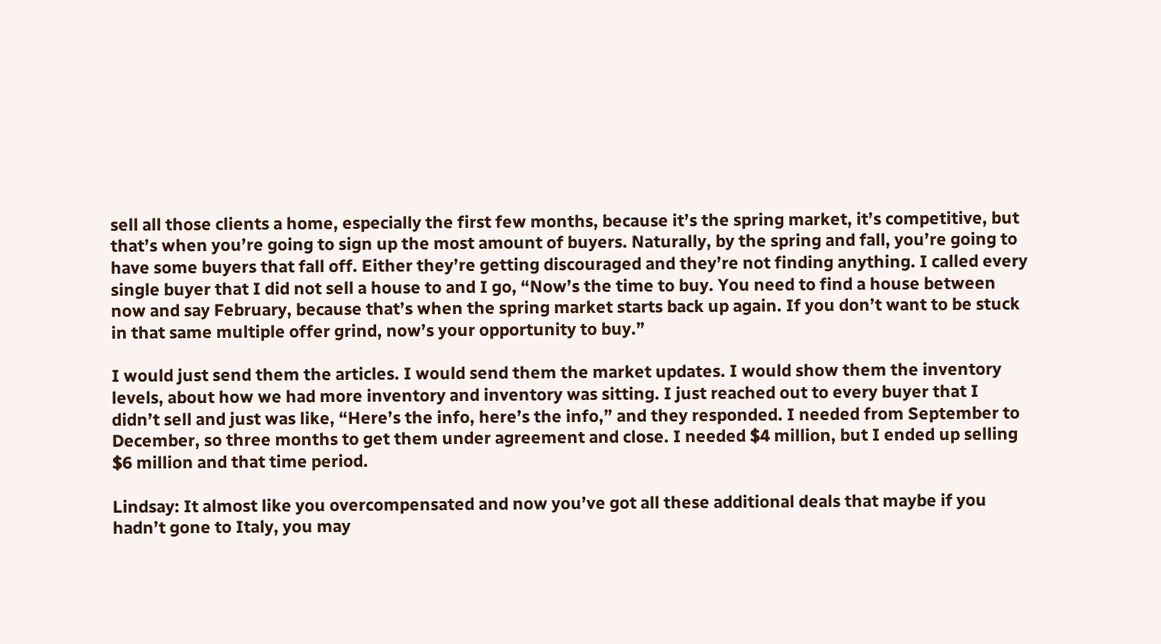sell all those clients a home, especially the first few months, because it’s the spring market, it’s competitive, but that’s when you’re going to sign up the most amount of buyers. Naturally, by the spring and fall, you’re going to have some buyers that fall off. Either they’re getting discouraged and they’re not finding anything. I called every single buyer that I did not sell a house to and I go, “Now’s the time to buy. You need to find a house between now and say February, because that’s when the spring market starts back up again. If you don’t want to be stuck in that same multiple offer grind, now’s your opportunity to buy.”

I would just send them the articles. I would send them the market updates. I would show them the inventory levels, about how we had more inventory and inventory was sitting. I just reached out to every buyer that I didn’t sell and just was like, “Here’s the info, here’s the info,” and they responded. I needed from September to December, so three months to get them under agreement and close. I needed $4 million, but I ended up selling $6 million and that time period.

Lindsay: It almost like you overcompensated and now you’ve got all these additional deals that maybe if you hadn’t gone to Italy, you may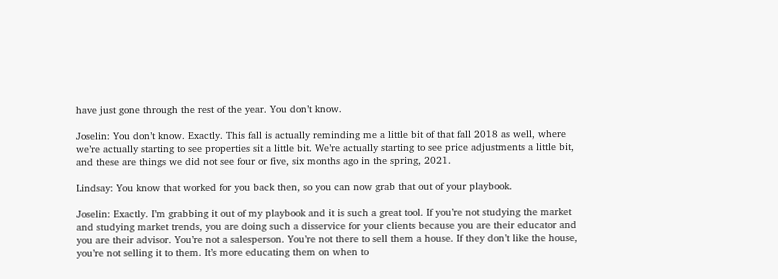have just gone through the rest of the year. You don’t know.

Joselin: You don’t know. Exactly. This fall is actually reminding me a little bit of that fall 2018 as well, where we’re actually starting to see properties sit a little bit. We’re actually starting to see price adjustments a little bit, and these are things we did not see four or five, six months ago in the spring, 2021.

Lindsay: You know that worked for you back then, so you can now grab that out of your playbook.

Joselin: Exactly. I’m grabbing it out of my playbook and it is such a great tool. If you’re not studying the market and studying market trends, you are doing such a disservice for your clients because you are their educator and you are their advisor. You’re not a salesperson. You’re not there to sell them a house. If they don’t like the house, you’re not selling it to them. It’s more educating them on when to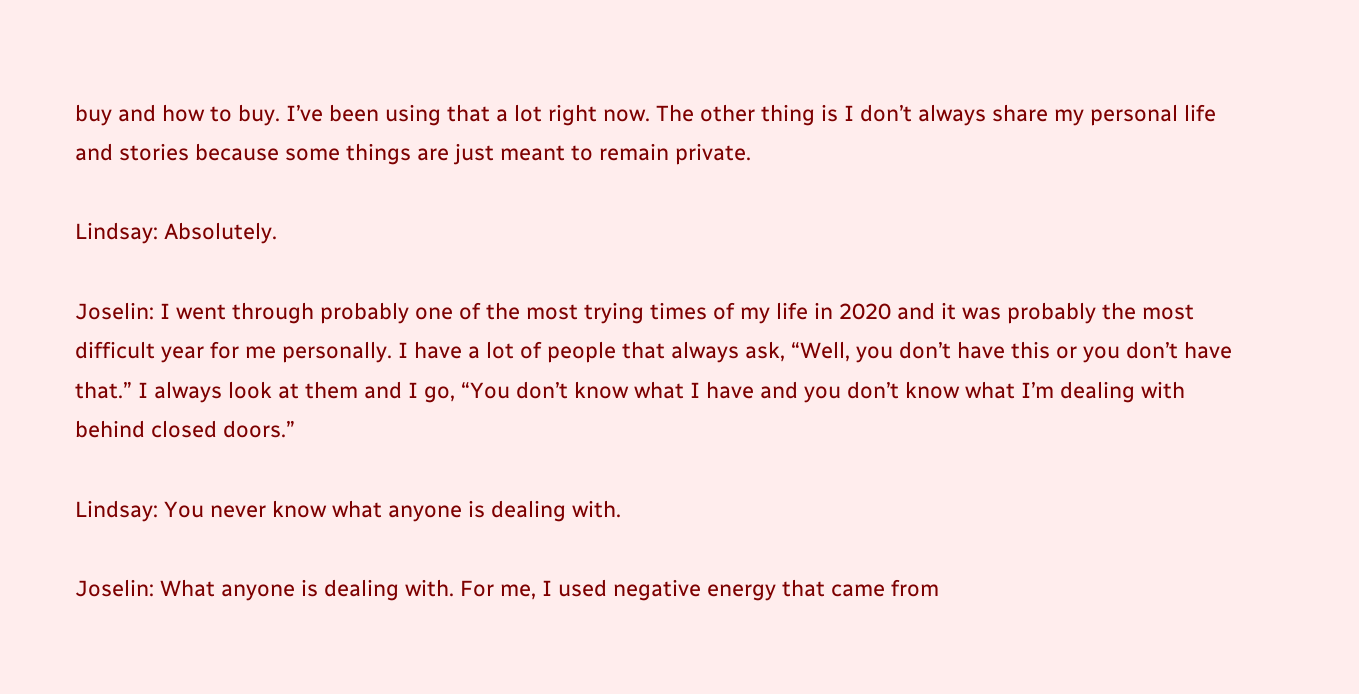buy and how to buy. I’ve been using that a lot right now. The other thing is I don’t always share my personal life and stories because some things are just meant to remain private.

Lindsay: Absolutely.

Joselin: I went through probably one of the most trying times of my life in 2020 and it was probably the most difficult year for me personally. I have a lot of people that always ask, “Well, you don’t have this or you don’t have that.” I always look at them and I go, “You don’t know what I have and you don’t know what I’m dealing with behind closed doors.”

Lindsay: You never know what anyone is dealing with.

Joselin: What anyone is dealing with. For me, I used negative energy that came from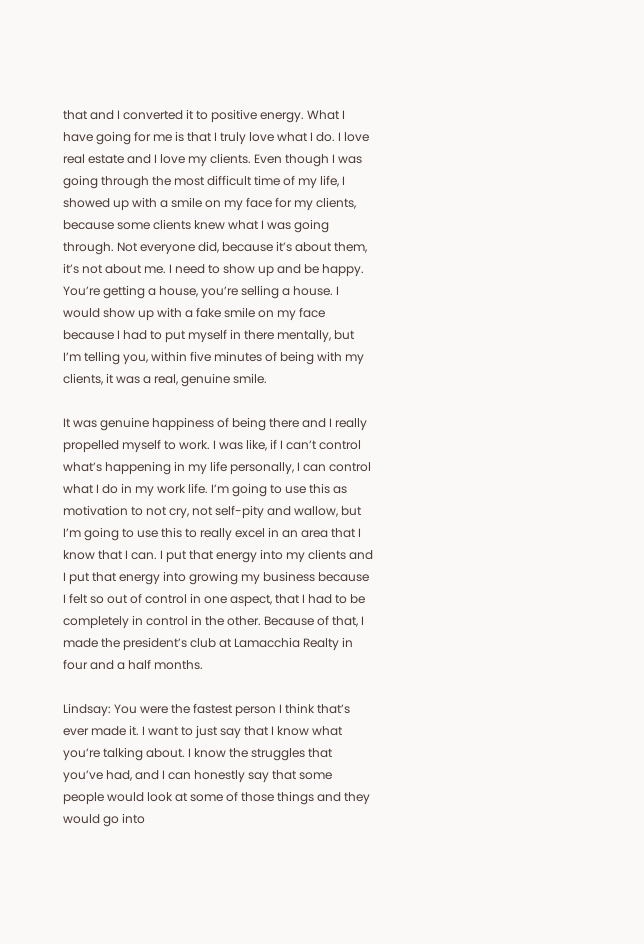that and I converted it to positive energy. What I have going for me is that I truly love what I do. I love real estate and I love my clients. Even though I was going through the most difficult time of my life, I showed up with a smile on my face for my clients, because some clients knew what I was going through. Not everyone did, because it’s about them, it’s not about me. I need to show up and be happy. You’re getting a house, you’re selling a house. I would show up with a fake smile on my face because I had to put myself in there mentally, but I’m telling you, within five minutes of being with my clients, it was a real, genuine smile.

It was genuine happiness of being there and I really propelled myself to work. I was like, if I can’t control what’s happening in my life personally, I can control what I do in my work life. I’m going to use this as motivation to not cry, not self-pity and wallow, but I’m going to use this to really excel in an area that I know that I can. I put that energy into my clients and I put that energy into growing my business because I felt so out of control in one aspect, that I had to be completely in control in the other. Because of that, I made the president’s club at Lamacchia Realty in four and a half months.

Lindsay: You were the fastest person I think that’s ever made it. I want to just say that I know what you’re talking about. I know the struggles that you’ve had, and I can honestly say that some people would look at some of those things and they would go into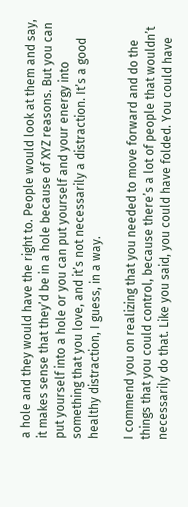a hole and they would have the right to. People would look at them and say, it makes sense that they’d be in a hole because of XYZ reasons. But you can put yourself into a hole or you can put yourself and your energy into something that you love, and it’s not necessarily a distraction. It’s a good healthy distraction, I guess, in a way.

I commend you on realizing that you needed to move forward and do the things that you could control, because there’s a lot of people that wouldn’t necessarily do that. Like you said, you could have folded. You could have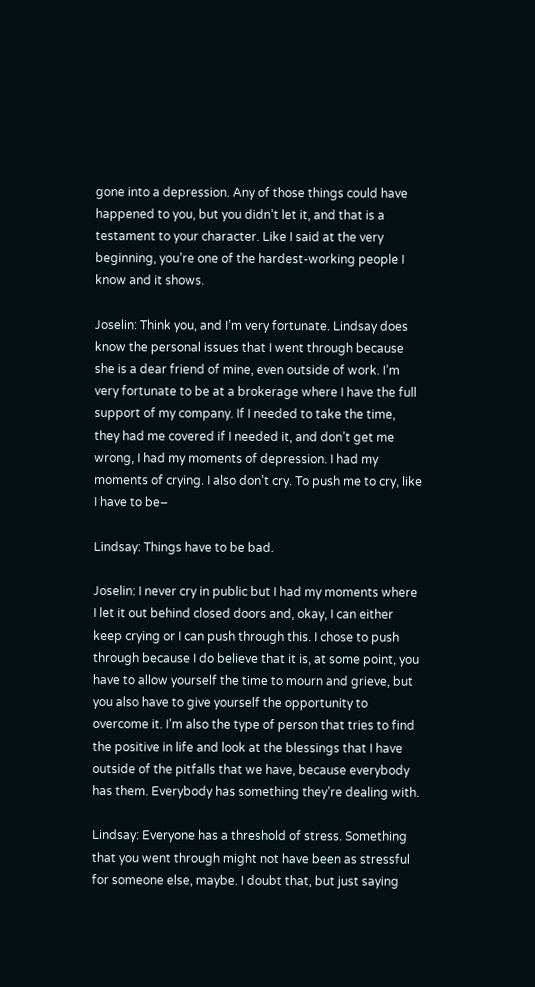gone into a depression. Any of those things could have happened to you, but you didn’t let it, and that is a testament to your character. Like I said at the very beginning, you’re one of the hardest-working people I know and it shows.

Joselin: Think you, and I’m very fortunate. Lindsay does know the personal issues that I went through because she is a dear friend of mine, even outside of work. I’m very fortunate to be at a brokerage where I have the full support of my company. If I needed to take the time, they had me covered if I needed it, and don’t get me wrong, I had my moments of depression. I had my moments of crying. I also don’t cry. To push me to cry, like I have to be–

Lindsay: Things have to be bad.

Joselin: I never cry in public but I had my moments where I let it out behind closed doors and, okay, I can either keep crying or I can push through this. I chose to push through because I do believe that it is, at some point, you have to allow yourself the time to mourn and grieve, but you also have to give yourself the opportunity to overcome it. I’m also the type of person that tries to find the positive in life and look at the blessings that I have outside of the pitfalls that we have, because everybody has them. Everybody has something they’re dealing with.

Lindsay: Everyone has a threshold of stress. Something that you went through might not have been as stressful for someone else, maybe. I doubt that, but just saying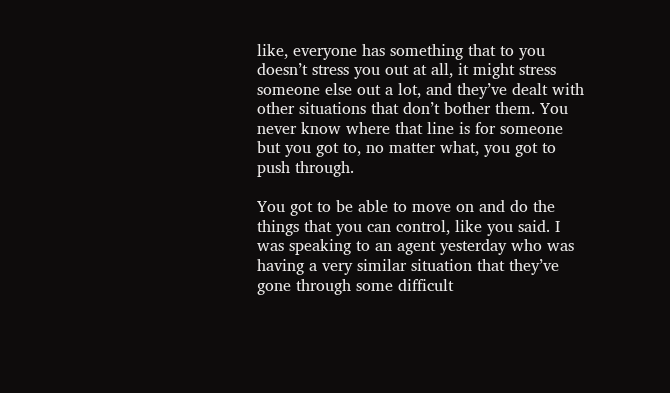like, everyone has something that to you doesn’t stress you out at all, it might stress someone else out a lot, and they’ve dealt with other situations that don’t bother them. You never know where that line is for someone but you got to, no matter what, you got to push through.

You got to be able to move on and do the things that you can control, like you said. I was speaking to an agent yesterday who was having a very similar situation that they’ve gone through some difficult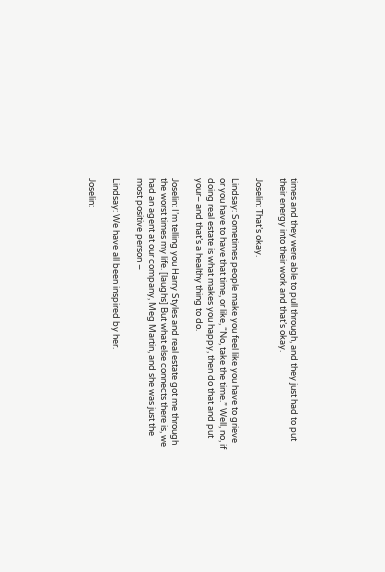times and they were able to pull through, and they just had to put their energy into their work and that’s okay.

Joselin: That’s okay.

Lindsay: Sometimes people make you feel like you have to grieve or you have to have that time, or like, “No, take the time.” Well, no, if doing real estate is what makes you happy, then do that and put your– and that’s a healthy thing to do.

Joselin: I’m telling you Harry Styles and real estate got me through the worst times my life. [laughs] But what else connects there is, we had an agent at our company, Meg Martin, and she was just the most positive person –

Lindsay: We have all been inspired by her.

Joselin: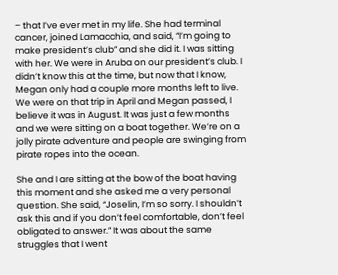– that I’ve ever met in my life. She had terminal cancer, joined Lamacchia, and said, “I’m going to make president’s club” and she did it. I was sitting with her. We were in Aruba on our president’s club. I didn’t know this at the time, but now that I know, Megan only had a couple more months left to live. We were on that trip in April and Megan passed, I believe it was in August. It was just a few months and we were sitting on a boat together. We’re on a jolly pirate adventure and people are swinging from pirate ropes into the ocean.

She and I are sitting at the bow of the boat having this moment and she asked me a very personal question. She said, “Joselin, I’m so sorry. I shouldn’t ask this and if you don’t feel comfortable, don’t feel obligated to answer.” It was about the same struggles that I went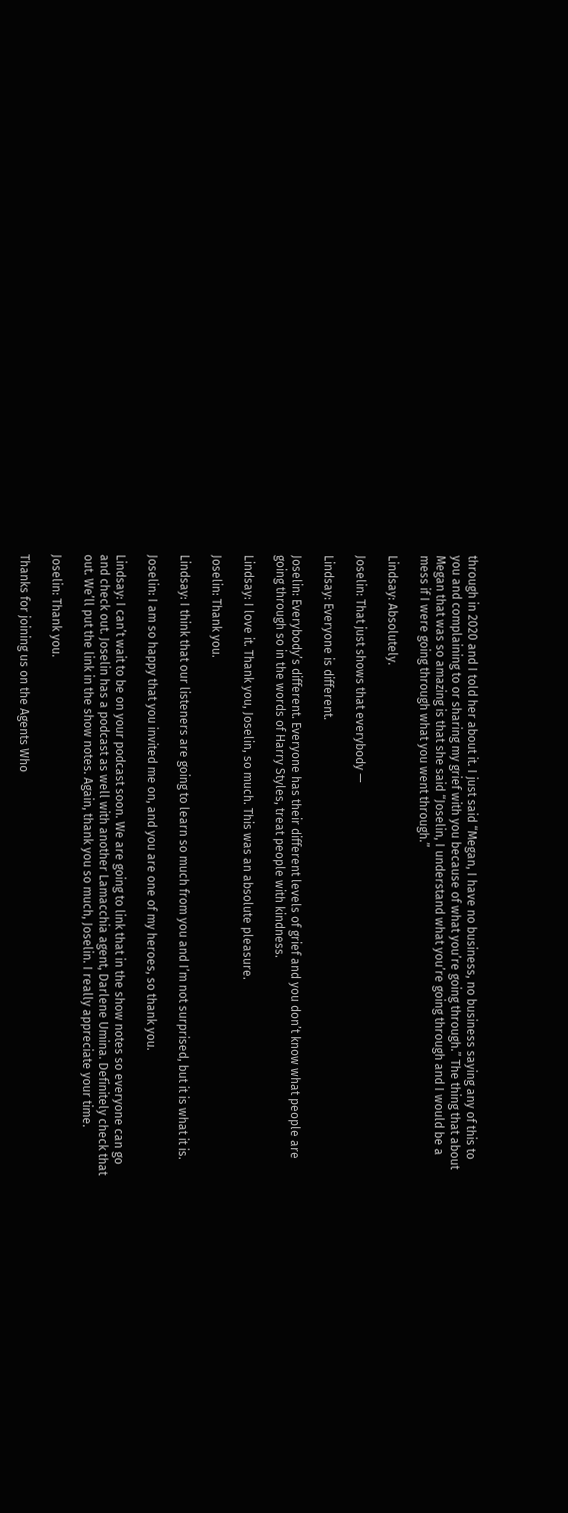through in 2020 and I told her about it. I just said “Megan, I have no business, no business saying any of this to you and complaining to or sharing my grief with you because of what you’re going through.” The thing that about Megan that was so amazing is that she said “Joselin, I understand what you’re going through and I would be a mess if I were going through what you went through.”

Lindsay: Absolutely.

Joselin: That just shows that everybody —

Lindsay: Everyone is different.

Joselin: Everybody’s different. Everyone has their different levels of grief and you don’t know what people are going through so in the words of Harry Styles, treat people with kindness.

Lindsay: I love it. Thank you, Joselin, so much. This was an absolute pleasure.

Joselin: Thank you.

Lindsay: I think that our listeners are going to learn so much from you and I’m not surprised, but it is what it is.

Joselin: I am so happy that you invited me on, and you are one of my heroes, so thank you.

Lindsay: I can’t wait to be on your podcast soon. We are going to link that in the show notes so everyone can go and check out. Joselin has a podcast as well with another Lamacchia agent, Darlene Umina. Definitely check that out. We’ll put the link in the show notes. Again, thank you so much, Joselin. I really appreciate your time.

Joselin: Thank you.

Thanks for joining us on the Agents Who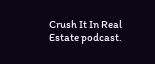Crush It In Real Estate podcast.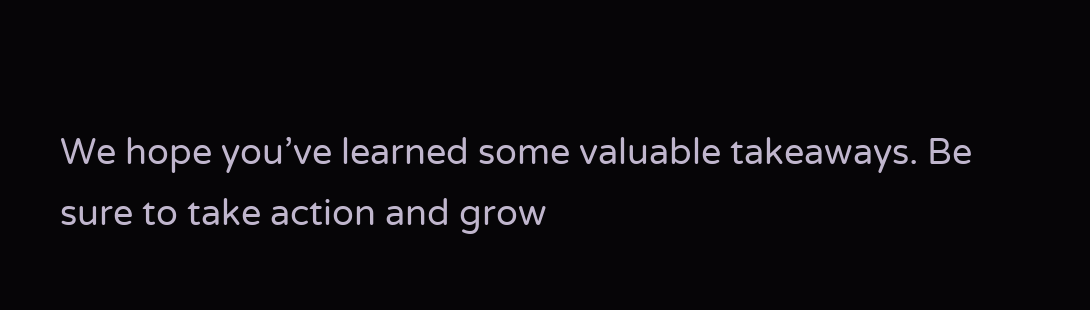We hope you’ve learned some valuable takeaways. Be sure to take action and grow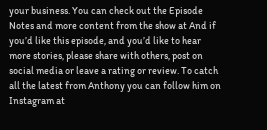your business. You can check out the Episode Notes and more content from the show at And if you’d like this episode, and you’d like to hear more stories, please share with others, post on social media or leave a rating or review. To catch all the latest from Anthony you can follow him on Instagram at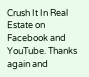Crush It In Real Estate on Facebook and YouTube. Thanks again and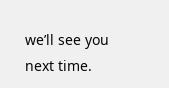we’ll see you next time.